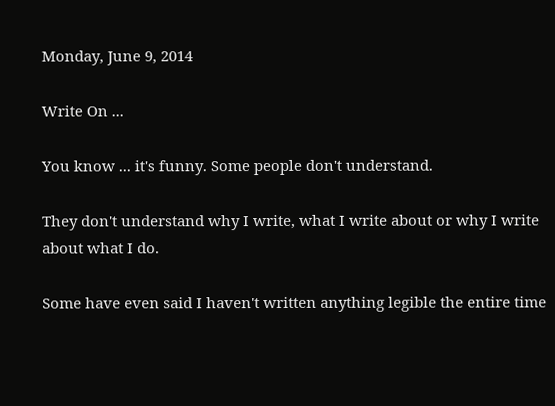Monday, June 9, 2014

Write On ...

You know ... it's funny. Some people don't understand.

They don't understand why I write, what I write about or why I write about what I do.

Some have even said I haven't written anything legible the entire time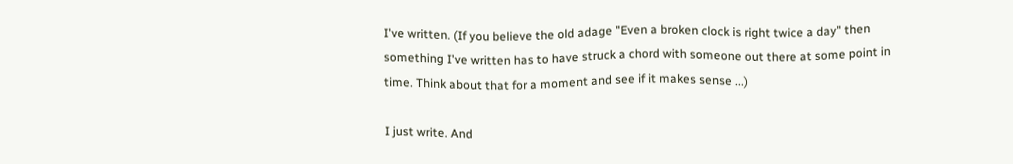I've written. (If you believe the old adage "Even a broken clock is right twice a day" then something I've written has to have struck a chord with someone out there at some point in time. Think about that for a moment and see if it makes sense ...)

I just write. And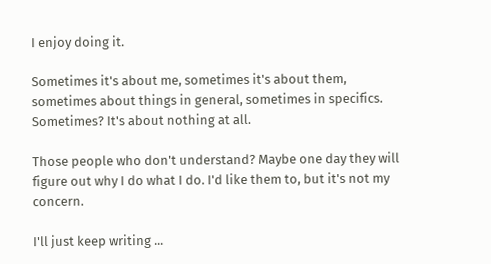I enjoy doing it.

Sometimes it's about me, sometimes it's about them, sometimes about things in general, sometimes in specifics. Sometimes? It's about nothing at all.

Those people who don't understand? Maybe one day they will figure out why I do what I do. I'd like them to, but it's not my concern.

I'll just keep writing ...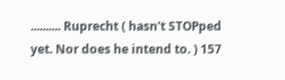.......... Ruprecht ( hasn't STOPped yet. Nor does he intend to. ) 157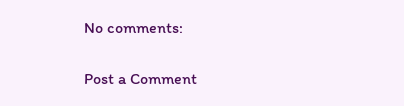No comments:

Post a Comment